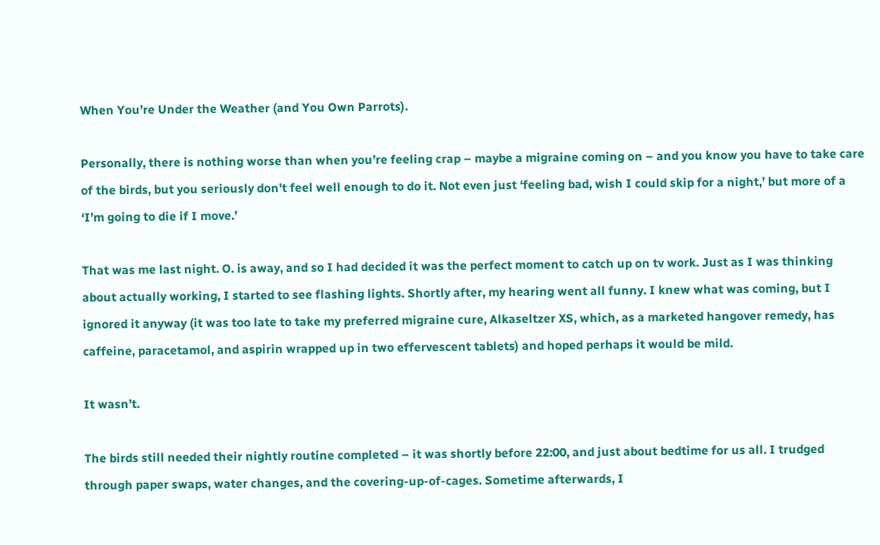When You’re Under the Weather (and You Own Parrots).

Personally, there is nothing worse than when you’re feeling crap – maybe a migraine coming on – and you know you have to take care of the birds, but you seriously don’t feel well enough to do it. Not even just ‘feeling bad, wish I could skip for a night,’ but more of a ‘I’m going to die if I move.’

That was me last night. O. is away, and so I had decided it was the perfect moment to catch up on tv work. Just as I was thinking about actually working, I started to see flashing lights. Shortly after, my hearing went all funny. I knew what was coming, but I ignored it anyway (it was too late to take my preferred migraine cure, Alkaseltzer XS, which, as a marketed hangover remedy, has caffeine, paracetamol, and aspirin wrapped up in two effervescent tablets) and hoped perhaps it would be mild.

It wasn’t.

The birds still needed their nightly routine completed – it was shortly before 22:00, and just about bedtime for us all. I trudged through paper swaps, water changes, and the covering-up-of-cages. Sometime afterwards, I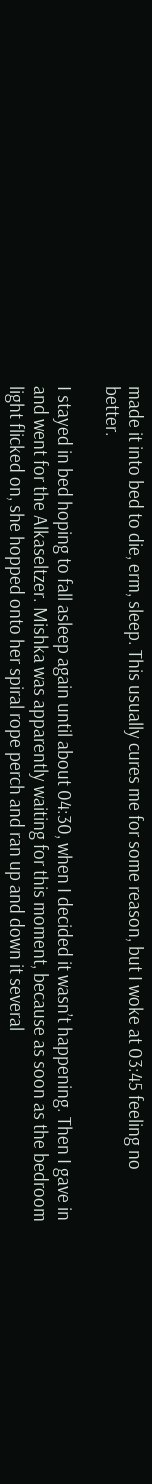made it into bed to die, erm, sleep. This usually cures me for some reason, but I woke at 03:45 feeling no better.

I stayed in bed hoping to fall asleep again until about 04:30, when I decided it wasn’t happening. Then I gave in and went for the Alkaseltzer. Mishka was apparently waiting for this moment, because as soon as the bedroom light flicked on, she hopped onto her spiral rope perch and ran up and down it several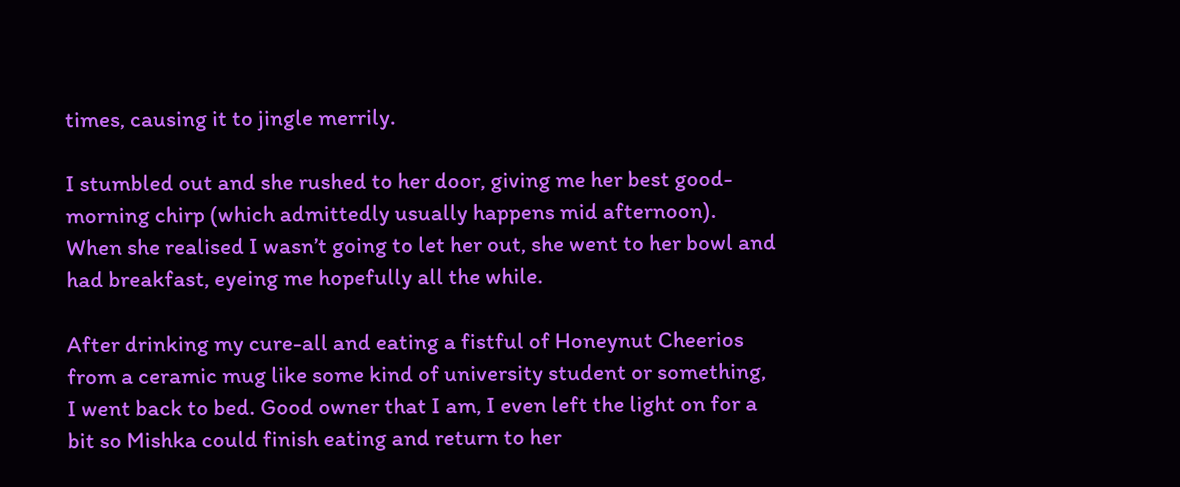times, causing it to jingle merrily.

I stumbled out and she rushed to her door, giving me her best good-morning chirp (which admittedly usually happens mid afternoon). When she realised I wasn’t going to let her out, she went to her bowl and had breakfast, eyeing me hopefully all the while.

After drinking my cure-all and eating a fistful of Honeynut Cheerios from a ceramic mug like some kind of university student or something, I went back to bed. Good owner that I am, I even left the light on for a bit so Mishka could finish eating and return to her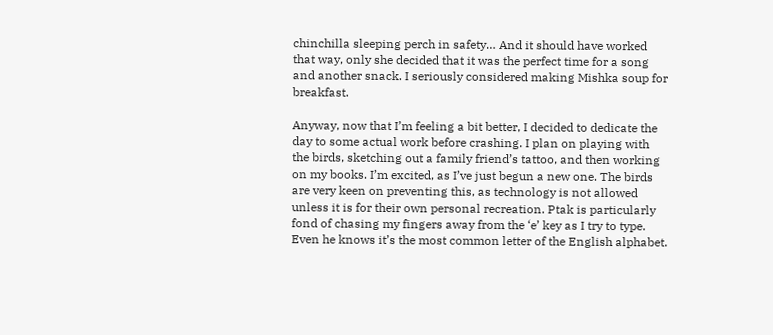chinchilla sleeping perch in safety… And it should have worked that way, only she decided that it was the perfect time for a song and another snack. I seriously considered making Mishka soup for breakfast.

Anyway, now that I’m feeling a bit better, I decided to dedicate the day to some actual work before crashing. I plan on playing with the birds, sketching out a family friend’s tattoo, and then working on my books. I’m excited, as I’ve just begun a new one. The birds are very keen on preventing this, as technology is not allowed unless it is for their own personal recreation. Ptak is particularly fond of chasing my fingers away from the ‘e’ key as I try to type. Even he knows it’s the most common letter of the English alphabet.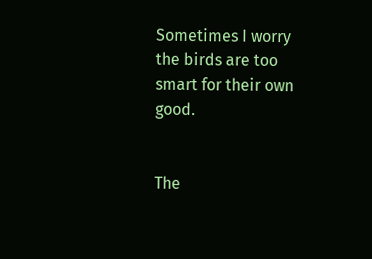Sometimes I worry the birds are too smart for their own good.


The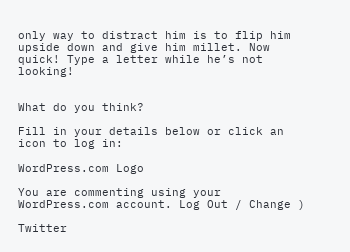only way to distract him is to flip him upside down and give him millet. Now quick! Type a letter while he’s not looking!


What do you think?

Fill in your details below or click an icon to log in:

WordPress.com Logo

You are commenting using your WordPress.com account. Log Out / Change )

Twitter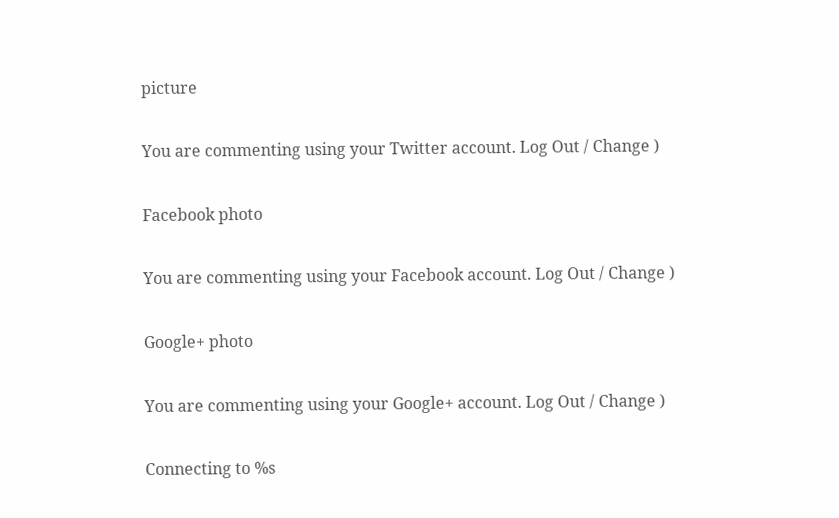picture

You are commenting using your Twitter account. Log Out / Change )

Facebook photo

You are commenting using your Facebook account. Log Out / Change )

Google+ photo

You are commenting using your Google+ account. Log Out / Change )

Connecting to %s